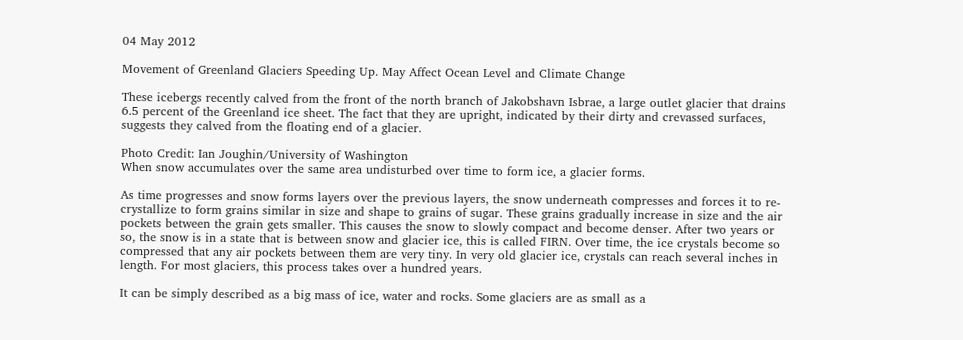04 May 2012

Movement of Greenland Glaciers Speeding Up. May Affect Ocean Level and Climate Change

These icebergs recently calved from the front of the north branch of Jakobshavn Isbrae, a large outlet glacier that drains 6.5 percent of the Greenland ice sheet. The fact that they are upright, indicated by their dirty and crevassed surfaces, suggests they calved from the floating end of a glacier.

Photo Credit: Ian Joughin/University of Washington
When snow accumulates over the same area undisturbed over time to form ice, a glacier forms.

As time progresses and snow forms layers over the previous layers, the snow underneath compresses and forces it to re-crystallize to form grains similar in size and shape to grains of sugar. These grains gradually increase in size and the air pockets between the grain gets smaller. This causes the snow to slowly compact and become denser. After two years or so, the snow is in a state that is between snow and glacier ice, this is called FIRN. Over time, the ice crystals become so compressed that any air pockets between them are very tiny. In very old glacier ice, crystals can reach several inches in length. For most glaciers, this process takes over a hundred years.

It can be simply described as a big mass of ice, water and rocks. Some glaciers are as small as a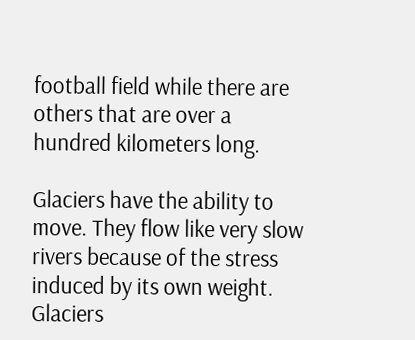football field while there are others that are over a hundred kilometers long.

Glaciers have the ability to move. They flow like very slow rivers because of the stress induced by its own weight. Glaciers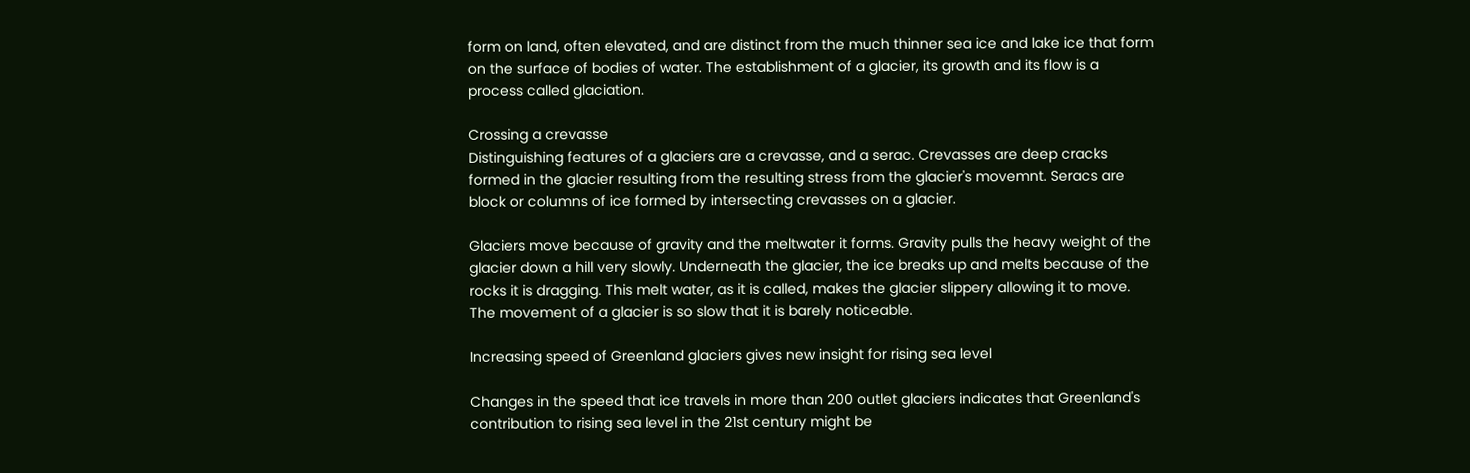form on land, often elevated, and are distinct from the much thinner sea ice and lake ice that form on the surface of bodies of water. The establishment of a glacier, its growth and its flow is a process called glaciation.

Crossing a crevasse
Distinguishing features of a glaciers are a crevasse, and a serac. Crevasses are deep cracks formed in the glacier resulting from the resulting stress from the glacier's movemnt. Seracs are block or columns of ice formed by intersecting crevasses on a glacier.

Glaciers move because of gravity and the meltwater it forms. Gravity pulls the heavy weight of the glacier down a hill very slowly. Underneath the glacier, the ice breaks up and melts because of the rocks it is dragging. This melt water, as it is called, makes the glacier slippery allowing it to move. The movement of a glacier is so slow that it is barely noticeable.

Increasing speed of Greenland glaciers gives new insight for rising sea level

Changes in the speed that ice travels in more than 200 outlet glaciers indicates that Greenland's contribution to rising sea level in the 21st century might be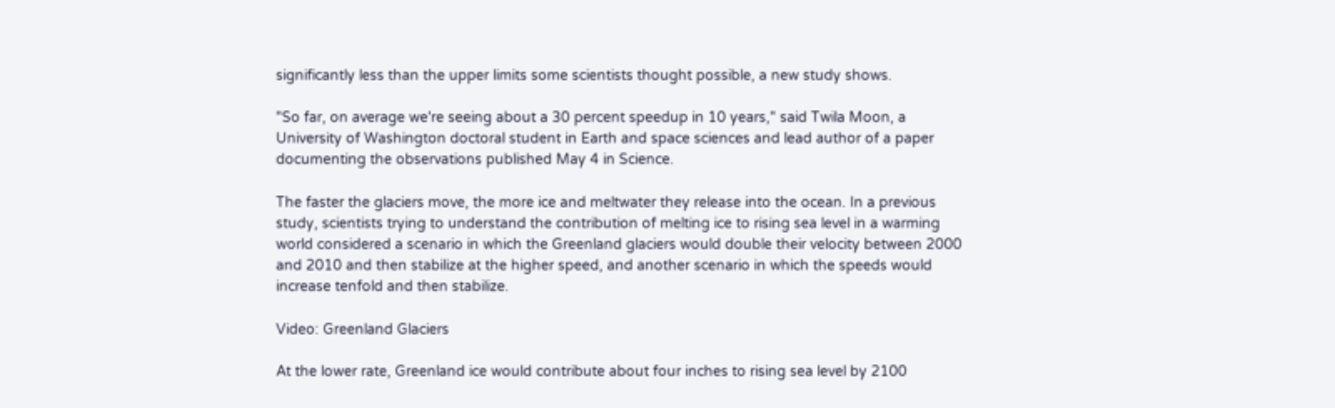significantly less than the upper limits some scientists thought possible, a new study shows.

"So far, on average we're seeing about a 30 percent speedup in 10 years," said Twila Moon, a University of Washington doctoral student in Earth and space sciences and lead author of a paper documenting the observations published May 4 in Science.

The faster the glaciers move, the more ice and meltwater they release into the ocean. In a previous study, scientists trying to understand the contribution of melting ice to rising sea level in a warming world considered a scenario in which the Greenland glaciers would double their velocity between 2000 and 2010 and then stabilize at the higher speed, and another scenario in which the speeds would increase tenfold and then stabilize.

Video: Greenland Glaciers

At the lower rate, Greenland ice would contribute about four inches to rising sea level by 2100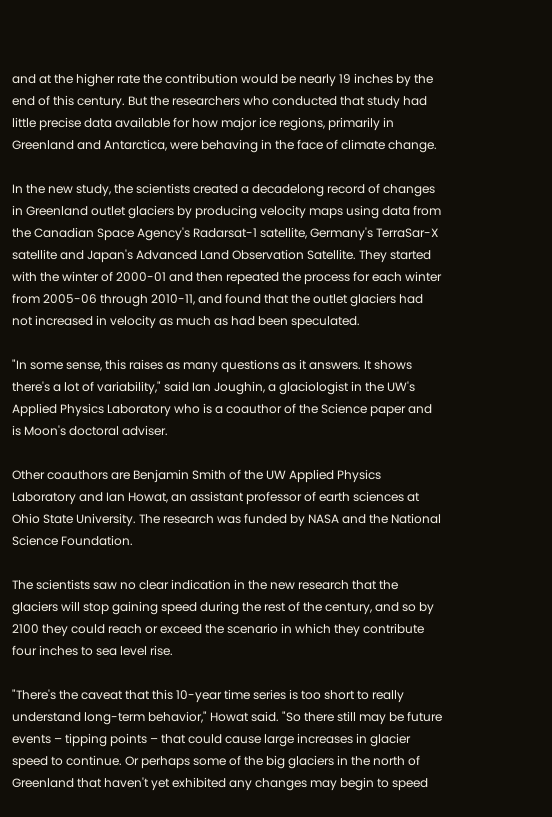and at the higher rate the contribution would be nearly 19 inches by the end of this century. But the researchers who conducted that study had little precise data available for how major ice regions, primarily in Greenland and Antarctica, were behaving in the face of climate change.

In the new study, the scientists created a decadelong record of changes in Greenland outlet glaciers by producing velocity maps using data from the Canadian Space Agency's Radarsat-1 satellite, Germany's TerraSar-X satellite and Japan's Advanced Land Observation Satellite. They started with the winter of 2000-01 and then repeated the process for each winter from 2005-06 through 2010-11, and found that the outlet glaciers had not increased in velocity as much as had been speculated.

"In some sense, this raises as many questions as it answers. It shows there's a lot of variability," said Ian Joughin, a glaciologist in the UW's Applied Physics Laboratory who is a coauthor of the Science paper and is Moon's doctoral adviser.

Other coauthors are Benjamin Smith of the UW Applied Physics Laboratory and Ian Howat, an assistant professor of earth sciences at Ohio State University. The research was funded by NASA and the National Science Foundation.

The scientists saw no clear indication in the new research that the glaciers will stop gaining speed during the rest of the century, and so by 2100 they could reach or exceed the scenario in which they contribute four inches to sea level rise.

"There's the caveat that this 10-year time series is too short to really understand long-term behavior," Howat said. "So there still may be future events – tipping points – that could cause large increases in glacier speed to continue. Or perhaps some of the big glaciers in the north of Greenland that haven't yet exhibited any changes may begin to speed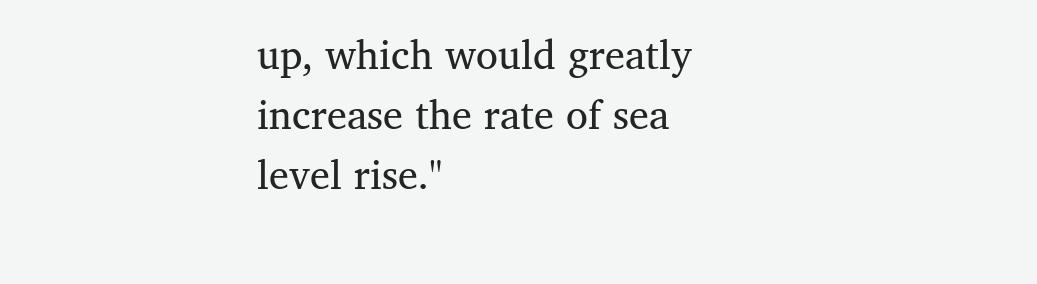up, which would greatly increase the rate of sea level rise."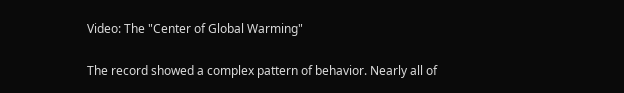Video: The "Center of Global Warming"

The record showed a complex pattern of behavior. Nearly all of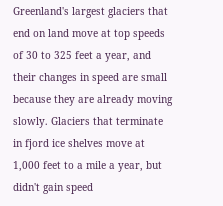Greenland's largest glaciers that end on land move at top speeds of 30 to 325 feet a year, and their changes in speed are small because they are already moving slowly. Glaciers that terminate in fjord ice shelves move at 1,000 feet to a mile a year, but didn't gain speed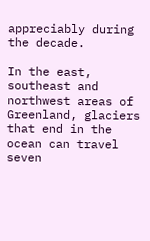appreciably during the decade.

In the east, southeast and northwest areas of Greenland, glaciers that end in the ocean can travel seven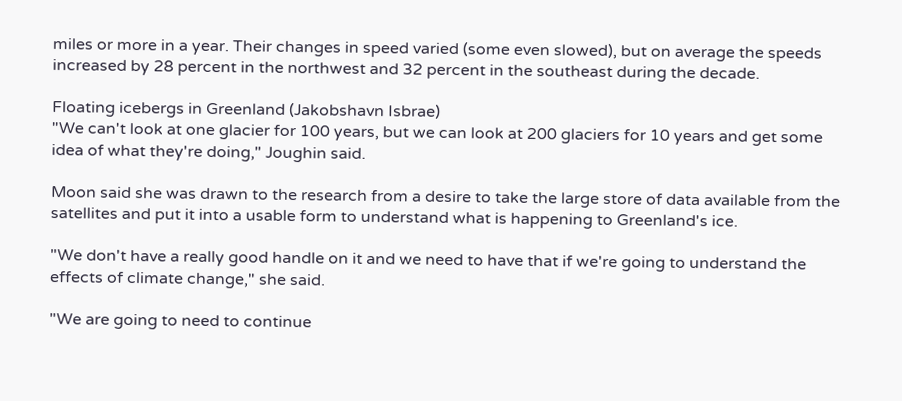miles or more in a year. Their changes in speed varied (some even slowed), but on average the speeds increased by 28 percent in the northwest and 32 percent in the southeast during the decade.

Floating icebergs in Greenland (Jakobshavn Isbrae)
"We can't look at one glacier for 100 years, but we can look at 200 glaciers for 10 years and get some idea of what they're doing," Joughin said.

Moon said she was drawn to the research from a desire to take the large store of data available from the satellites and put it into a usable form to understand what is happening to Greenland's ice.

"We don't have a really good handle on it and we need to have that if we're going to understand the effects of climate change," she said.

"We are going to need to continue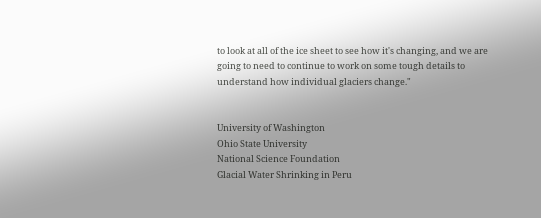to look at all of the ice sheet to see how it's changing, and we are going to need to continue to work on some tough details to understand how individual glaciers change."


University of Washington
Ohio State University
National Science Foundation
Glacial Water Shrinking in Peru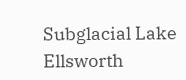Subglacial Lake Ellsworth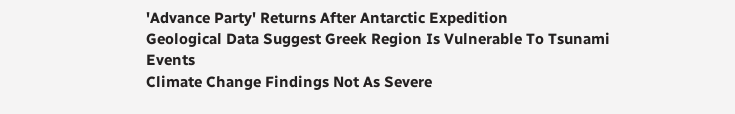'Advance Party' Returns After Antarctic Expedition
Geological Data Suggest Greek Region Is Vulnerable To Tsunami Events
Climate Change Findings Not As Severe